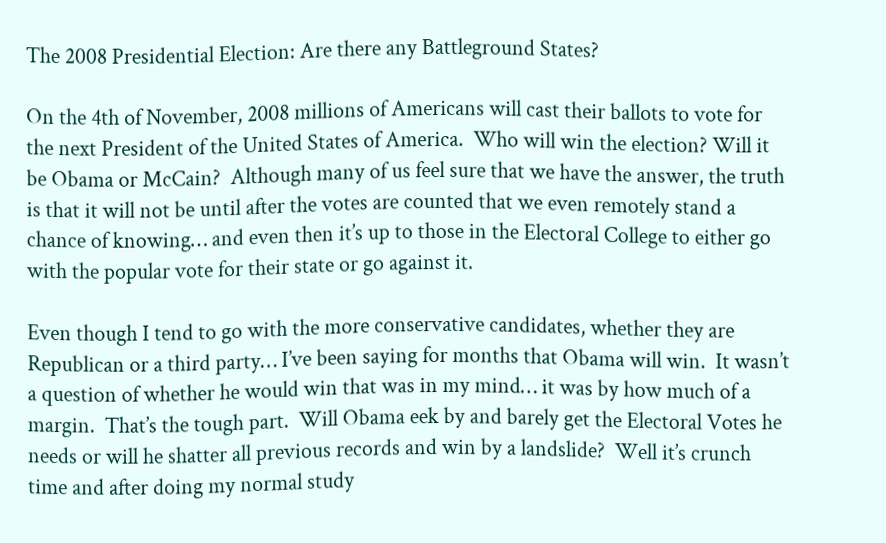The 2008 Presidential Election: Are there any Battleground States?

On the 4th of November, 2008 millions of Americans will cast their ballots to vote for the next President of the United States of America.  Who will win the election? Will it be Obama or McCain?  Although many of us feel sure that we have the answer, the truth is that it will not be until after the votes are counted that we even remotely stand a chance of knowing… and even then it’s up to those in the Electoral College to either go with the popular vote for their state or go against it.

Even though I tend to go with the more conservative candidates, whether they are Republican or a third party… I’ve been saying for months that Obama will win.  It wasn’t a question of whether he would win that was in my mind… it was by how much of a margin.  That’s the tough part.  Will Obama eek by and barely get the Electoral Votes he needs or will he shatter all previous records and win by a landslide?  Well it’s crunch time and after doing my normal study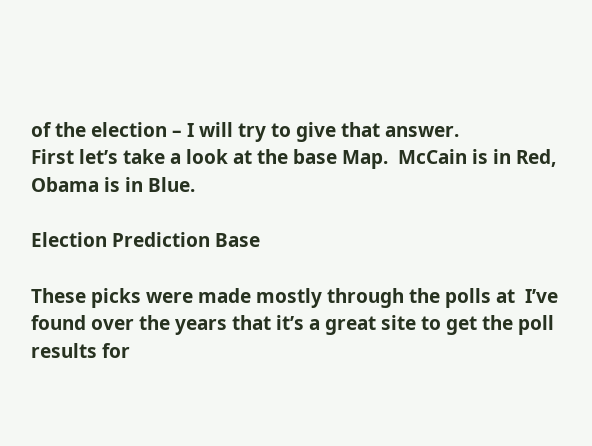of the election – I will try to give that answer.
First let’s take a look at the base Map.  McCain is in Red, Obama is in Blue.

Election Prediction Base

These picks were made mostly through the polls at  I’ve found over the years that it’s a great site to get the poll results for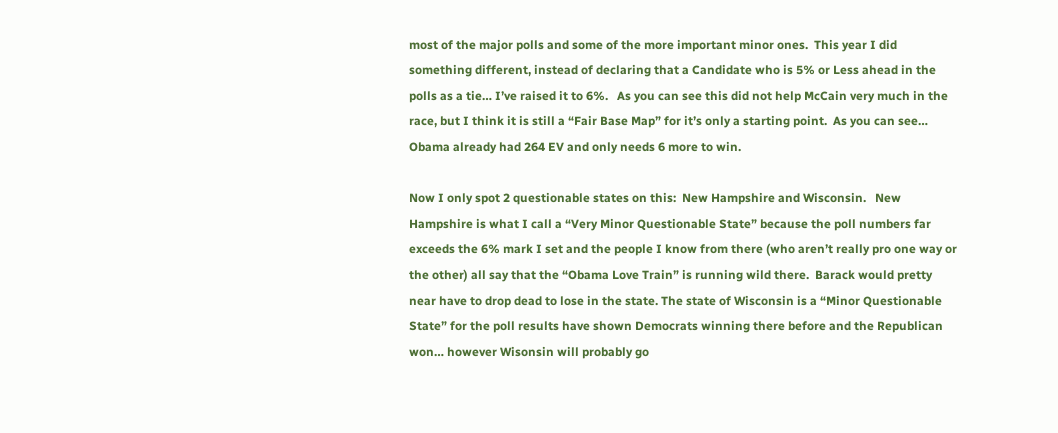most of the major polls and some of the more important minor ones.  This year I did something different, instead of declaring that a Candidate who is 5% or Less ahead in the polls as a tie… I’ve raised it to 6%.   As you can see this did not help McCain very much in the race, but I think it is still a “Fair Base Map” for it’s only a starting point.  As you can see… Obama already had 264 EV and only needs 6 more to win.

Now I only spot 2 questionable states on this:  New Hampshire and Wisconsin.   New Hampshire is what I call a “Very Minor Questionable State” because the poll numbers far exceeds the 6% mark I set and the people I know from there (who aren’t really pro one way or the other) all say that the “Obama Love Train” is running wild there.  Barack would pretty near have to drop dead to lose in the state. The state of Wisconsin is a “Minor Questionable State” for the poll results have shown Democrats winning there before and the Republican won… however Wisonsin will probably go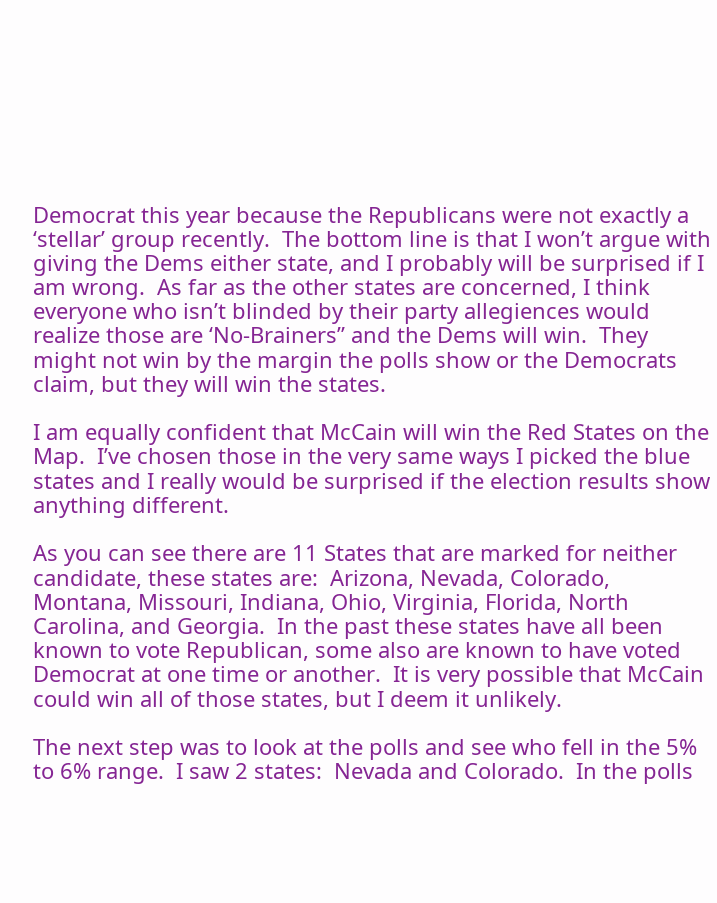Democrat this year because the Republicans were not exactly a ‘stellar’ group recently.  The bottom line is that I won’t argue with giving the Dems either state, and I probably will be surprised if I am wrong.  As far as the other states are concerned, I think everyone who isn’t blinded by their party allegiences would realize those are ‘No-Brainers” and the Dems will win.  They might not win by the margin the polls show or the Democrats claim, but they will win the states.

I am equally confident that McCain will win the Red States on the Map.  I’ve chosen those in the very same ways I picked the blue states and I really would be surprised if the election results show anything different.

As you can see there are 11 States that are marked for neither candidate, these states are:  Arizona, Nevada, Colorado, Montana, Missouri, Indiana, Ohio, Virginia, Florida, North Carolina, and Georgia.  In the past these states have all been known to vote Republican, some also are known to have voted Democrat at one time or another.  It is very possible that McCain could win all of those states, but I deem it unlikely.

The next step was to look at the polls and see who fell in the 5% to 6% range.  I saw 2 states:  Nevada and Colorado.  In the polls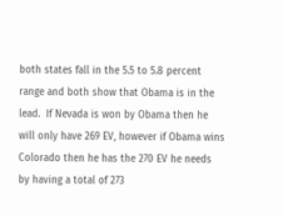both states fall in the 5.5 to 5.8 percent range and both show that Obama is in the lead.  If Nevada is won by Obama then he will only have 269 EV, however if Obama wins Colorado then he has the 270 EV he needs by having a total of 273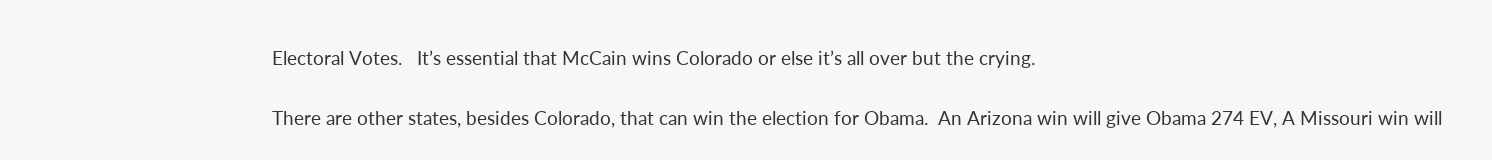Electoral Votes.   It’s essential that McCain wins Colorado or else it’s all over but the crying.

There are other states, besides Colorado, that can win the election for Obama.  An Arizona win will give Obama 274 EV, A Missouri win will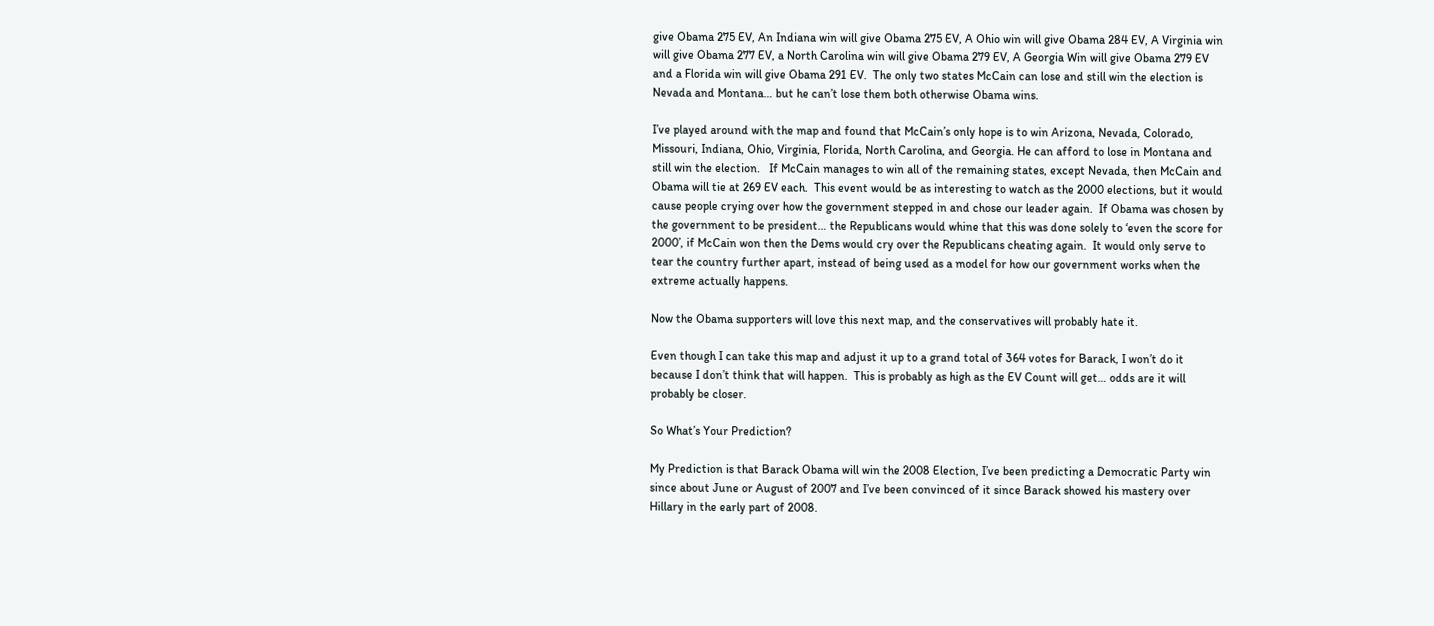give Obama 275 EV, An Indiana win will give Obama 275 EV, A Ohio win will give Obama 284 EV, A Virginia win will give Obama 277 EV, a North Carolina win will give Obama 279 EV, A Georgia Win will give Obama 279 EV and a Florida win will give Obama 291 EV.  The only two states McCain can lose and still win the election is Nevada and Montana… but he can’t lose them both otherwise Obama wins.

I’ve played around with the map and found that McCain’s only hope is to win Arizona, Nevada, Colorado, Missouri, Indiana, Ohio, Virginia, Florida, North Carolina, and Georgia. He can afford to lose in Montana and still win the election.   If McCain manages to win all of the remaining states, except Nevada, then McCain and Obama will tie at 269 EV each.  This event would be as interesting to watch as the 2000 elections, but it would cause people crying over how the government stepped in and chose our leader again.  If Obama was chosen by the government to be president… the Republicans would whine that this was done solely to ‘even the score for 2000’, if McCain won then the Dems would cry over the Republicans cheating again.  It would only serve to tear the country further apart, instead of being used as a model for how our government works when the extreme actually happens.

Now the Obama supporters will love this next map, and the conservatives will probably hate it.

Even though I can take this map and adjust it up to a grand total of 364 votes for Barack, I won’t do it because I don’t think that will happen.  This is probably as high as the EV Count will get… odds are it will probably be closer.

So What’s Your Prediction?

My Prediction is that Barack Obama will win the 2008 Election, I’ve been predicting a Democratic Party win since about June or August of 2007 and I’ve been convinced of it since Barack showed his mastery over Hillary in the early part of 2008.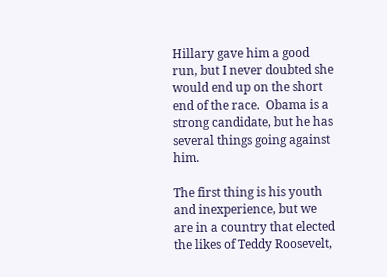Hillary gave him a good run, but I never doubted she would end up on the short end of the race.  Obama is a strong candidate, but he has several things going against him.

The first thing is his youth and inexperience, but we are in a country that elected the likes of Teddy Roosevelt,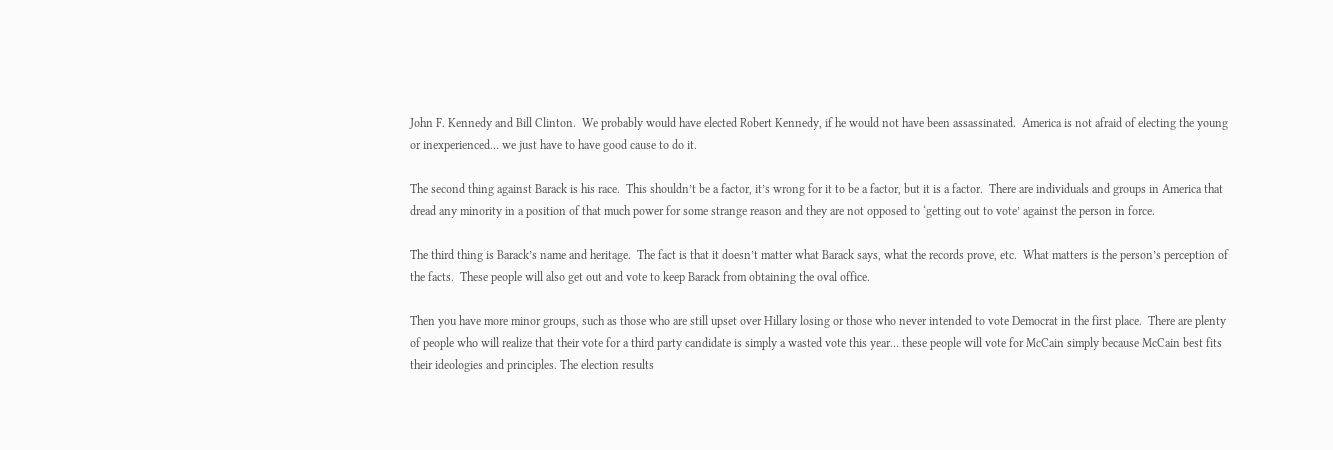John F. Kennedy and Bill Clinton.  We probably would have elected Robert Kennedy, if he would not have been assassinated.  America is not afraid of electing the young or inexperienced… we just have to have good cause to do it.

The second thing against Barack is his race.  This shouldn’t be a factor, it’s wrong for it to be a factor, but it is a factor.  There are individuals and groups in America that dread any minority in a position of that much power for some strange reason and they are not opposed to ‘getting out to vote’ against the person in force.

The third thing is Barack’s name and heritage.  The fact is that it doesn’t matter what Barack says, what the records prove, etc.  What matters is the person’s perception of the facts.  These people will also get out and vote to keep Barack from obtaining the oval office.

Then you have more minor groups, such as those who are still upset over Hillary losing or those who never intended to vote Democrat in the first place.  There are plenty of people who will realize that their vote for a third party candidate is simply a wasted vote this year… these people will vote for McCain simply because McCain best fits their ideologies and principles. The election results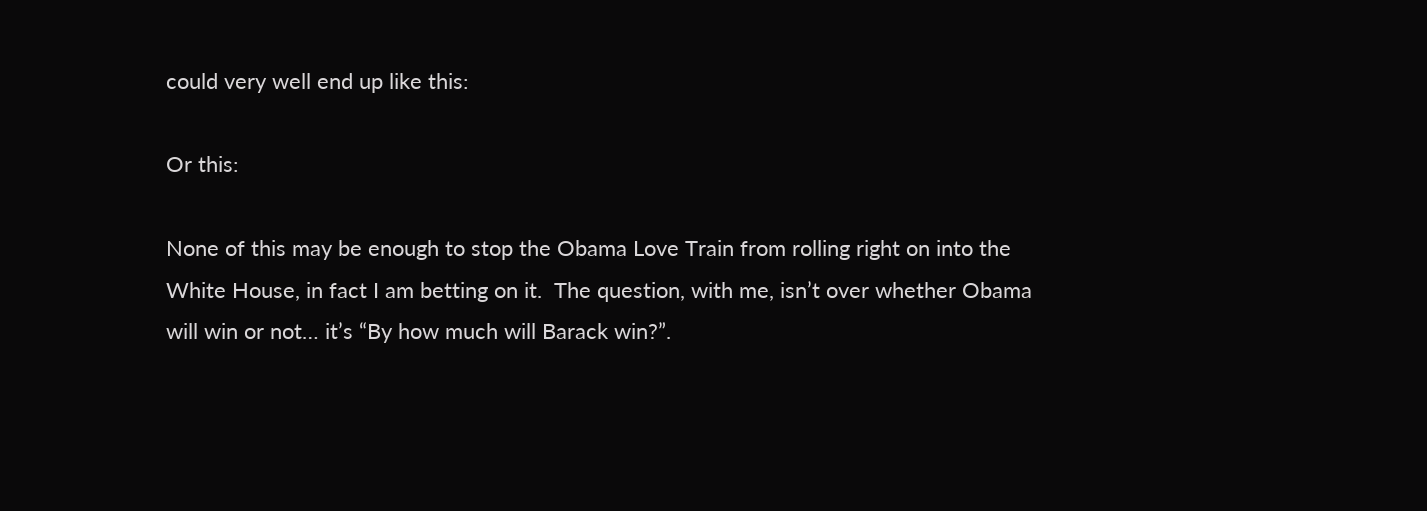could very well end up like this:

Or this:

None of this may be enough to stop the Obama Love Train from rolling right on into the White House, in fact I am betting on it.  The question, with me, isn’t over whether Obama will win or not… it’s “By how much will Barack win?”.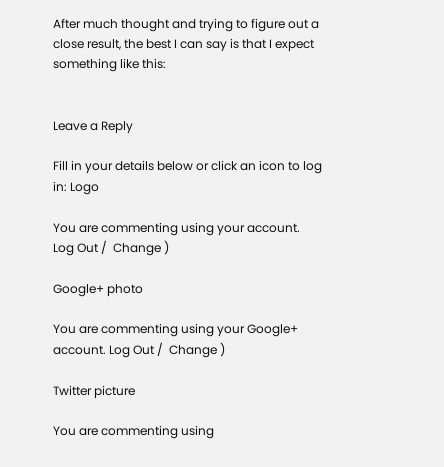After much thought and trying to figure out a close result, the best I can say is that I expect something like this:


Leave a Reply

Fill in your details below or click an icon to log in: Logo

You are commenting using your account. Log Out /  Change )

Google+ photo

You are commenting using your Google+ account. Log Out /  Change )

Twitter picture

You are commenting using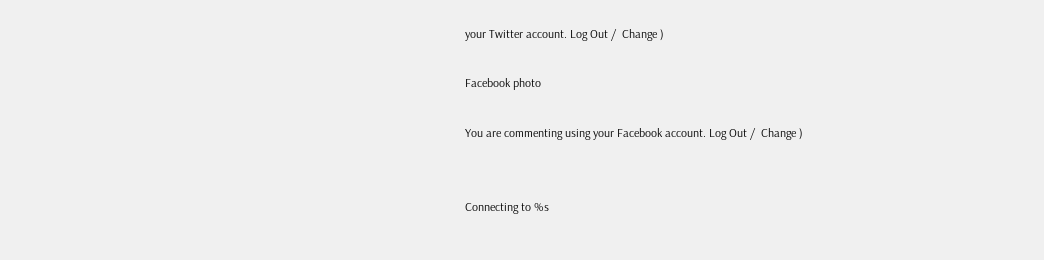your Twitter account. Log Out /  Change )

Facebook photo

You are commenting using your Facebook account. Log Out /  Change )


Connecting to %s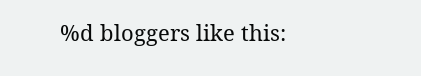%d bloggers like this: